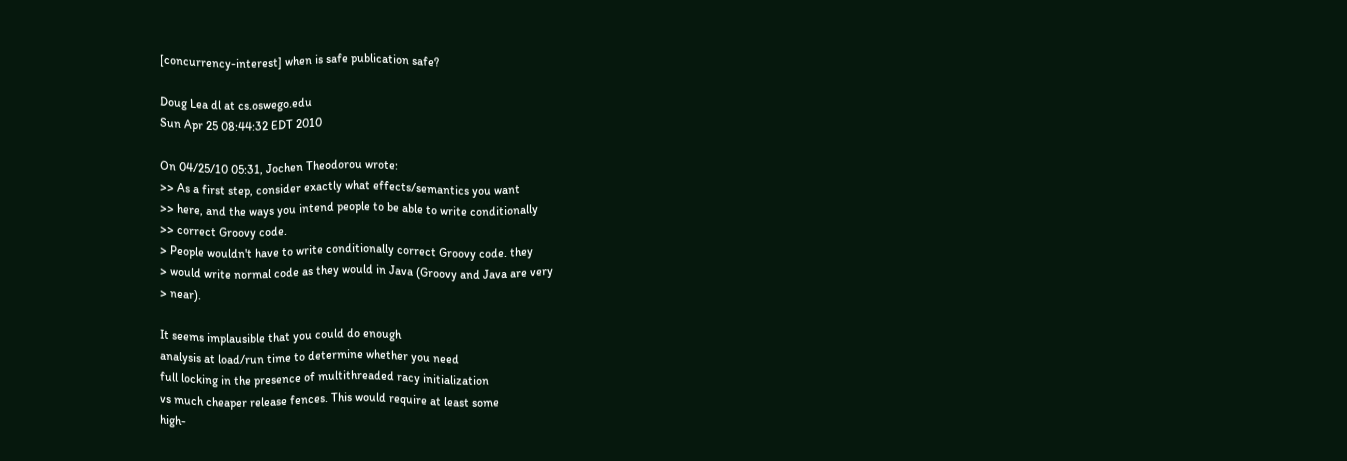[concurrency-interest] when is safe publication safe?

Doug Lea dl at cs.oswego.edu
Sun Apr 25 08:44:32 EDT 2010

On 04/25/10 05:31, Jochen Theodorou wrote:
>> As a first step, consider exactly what effects/semantics you want
>> here, and the ways you intend people to be able to write conditionally
>> correct Groovy code.
> People wouldn't have to write conditionally correct Groovy code. they
> would write normal code as they would in Java (Groovy and Java are very
> near).

It seems implausible that you could do enough
analysis at load/run time to determine whether you need
full locking in the presence of multithreaded racy initialization
vs much cheaper release fences. This would require at least some
high-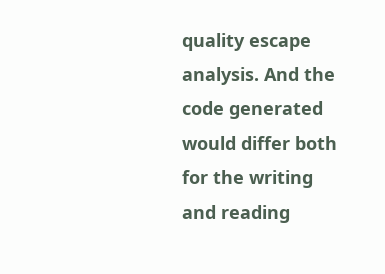quality escape analysis. And the code generated
would differ both for the writing and reading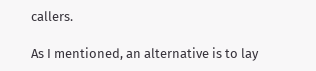callers.

As I mentioned, an alternative is to lay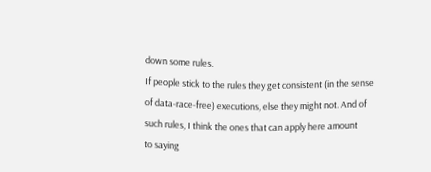down some rules.
If people stick to the rules they get consistent (in the sense
of data-race-free) executions, else they might not. And of
such rules, I think the ones that can apply here amount
to saying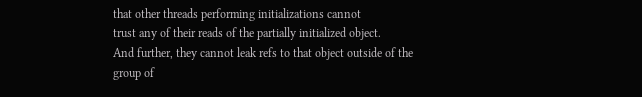that other threads performing initializations cannot
trust any of their reads of the partially initialized object.
And further, they cannot leak refs to that object outside of the
group of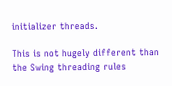initializer threads.

This is not hugely different than the Swing threading rules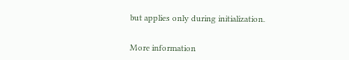but applies only during initialization.


More information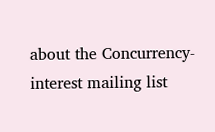about the Concurrency-interest mailing list